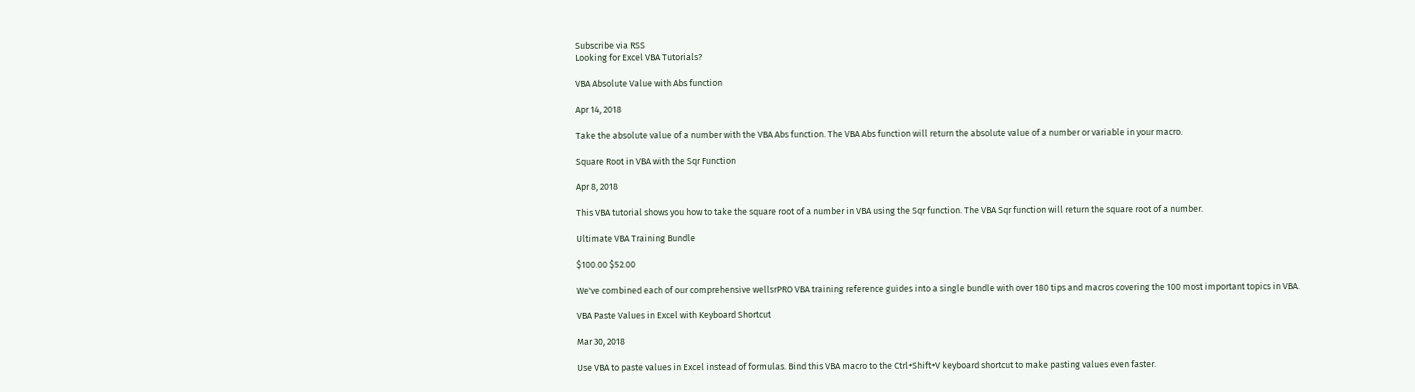Subscribe via RSS
Looking for Excel VBA Tutorials?

VBA Absolute Value with Abs function

Apr 14, 2018

Take the absolute value of a number with the VBA Abs function. The VBA Abs function will return the absolute value of a number or variable in your macro.

Square Root in VBA with the Sqr Function

Apr 8, 2018

This VBA tutorial shows you how to take the square root of a number in VBA using the Sqr function. The VBA Sqr function will return the square root of a number.

Ultimate VBA Training Bundle

$100.00 $52.00

We've combined each of our comprehensive wellsrPRO VBA training reference guides into a single bundle with over 180 tips and macros covering the 100 most important topics in VBA.

VBA Paste Values in Excel with Keyboard Shortcut

Mar 30, 2018

Use VBA to paste values in Excel instead of formulas. Bind this VBA macro to the Ctrl+Shift+V keyboard shortcut to make pasting values even faster.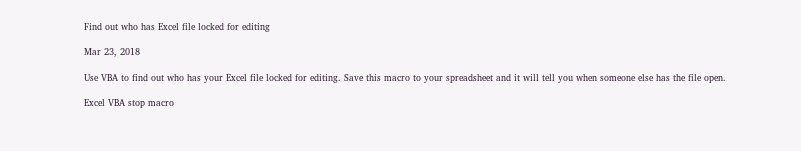Find out who has Excel file locked for editing

Mar 23, 2018

Use VBA to find out who has your Excel file locked for editing. Save this macro to your spreadsheet and it will tell you when someone else has the file open.

Excel VBA stop macro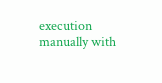execution manually with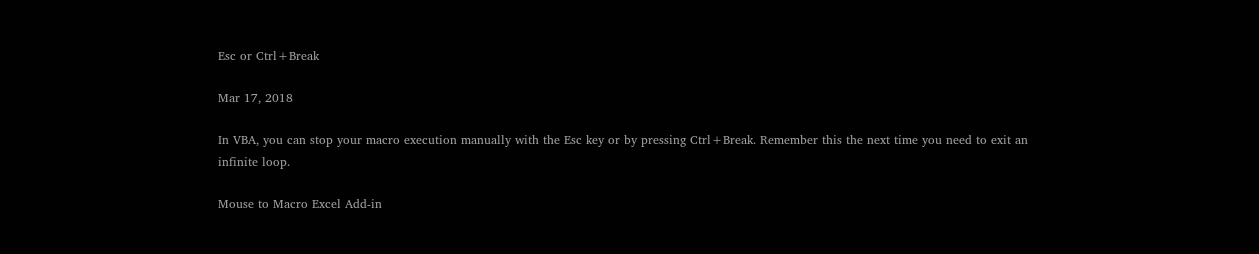Esc or Ctrl+Break

Mar 17, 2018

In VBA, you can stop your macro execution manually with the Esc key or by pressing Ctrl+Break. Remember this the next time you need to exit an infinite loop.

Mouse to Macro Excel Add-in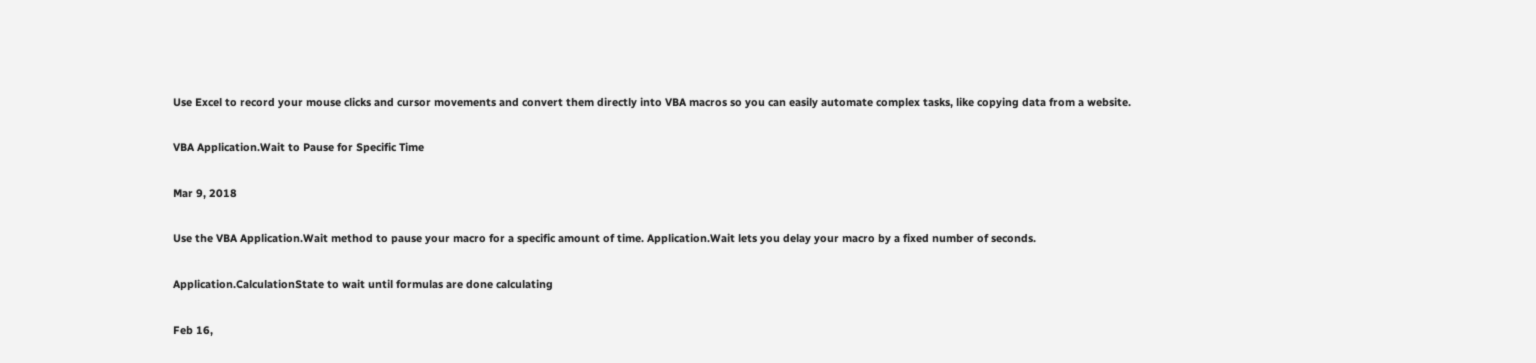Use Excel to record your mouse clicks and cursor movements and convert them directly into VBA macros so you can easily automate complex tasks, like copying data from a website.

VBA Application.Wait to Pause for Specific Time

Mar 9, 2018

Use the VBA Application.Wait method to pause your macro for a specific amount of time. Application.Wait lets you delay your macro by a fixed number of seconds.

Application.CalculationState to wait until formulas are done calculating

Feb 16,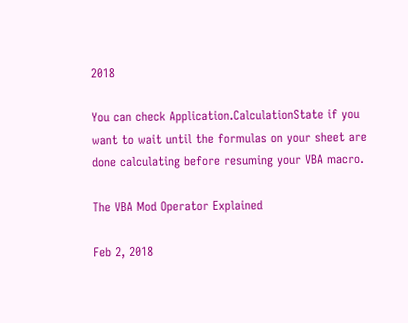2018

You can check Application.CalculationState if you want to wait until the formulas on your sheet are done calculating before resuming your VBA macro.

The VBA Mod Operator Explained

Feb 2, 2018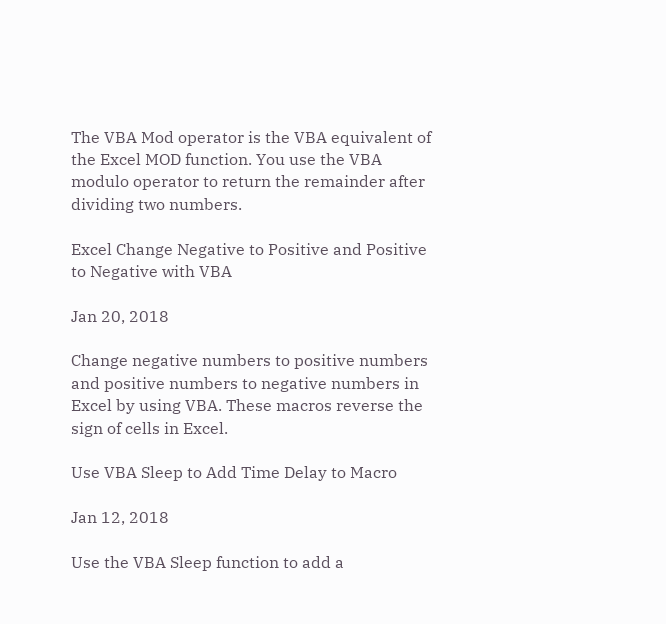The VBA Mod operator is the VBA equivalent of the Excel MOD function. You use the VBA modulo operator to return the remainder after dividing two numbers.

Excel Change Negative to Positive and Positive to Negative with VBA

Jan 20, 2018

Change negative numbers to positive numbers and positive numbers to negative numbers in Excel by using VBA. These macros reverse the sign of cells in Excel.

Use VBA Sleep to Add Time Delay to Macro

Jan 12, 2018

Use the VBA Sleep function to add a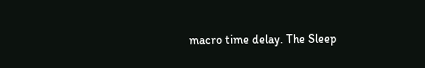macro time delay. The Sleep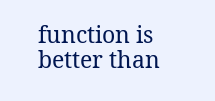function is better than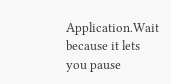Application.Wait because it lets you pause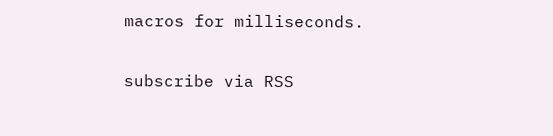macros for milliseconds.

subscribe via RSS